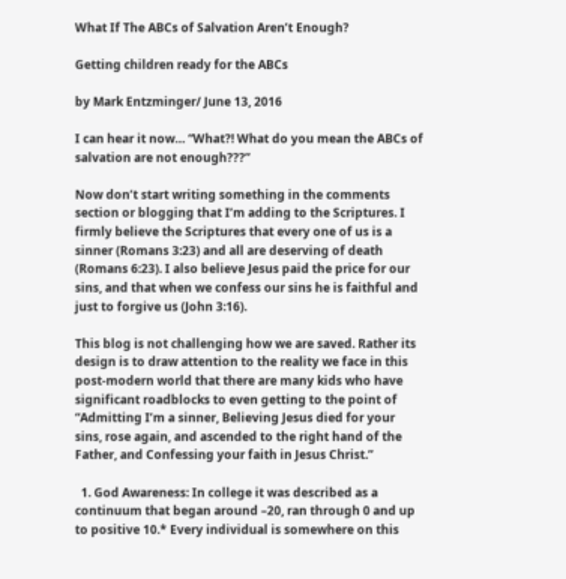What If The ABCs of Salvation Aren’t Enough?

Getting children ready for the ABCs

by Mark Entzminger/ June 13, 2016

I can hear it now… “What?! What do you mean the ABCs of salvation are not enough???”

Now don’t start writing something in the comments section or blogging that I’m adding to the Scriptures. I firmly believe the Scriptures that every one of us is a sinner (Romans 3:23) and all are deserving of death (Romans 6:23). I also believe Jesus paid the price for our sins, and that when we confess our sins he is faithful and just to forgive us (John 3:16).

This blog is not challenging how we are saved. Rather its design is to draw attention to the reality we face in this post-modern world that there are many kids who have significant roadblocks to even getting to the point of “Admitting I’m a sinner, Believing Jesus died for your sins, rose again, and ascended to the right hand of the Father, and Confessing your faith in Jesus Christ.”

  1. God Awareness: In college it was described as a continuum that began around –20, ran through 0 and up to positive 10.* Every individual is somewhere on this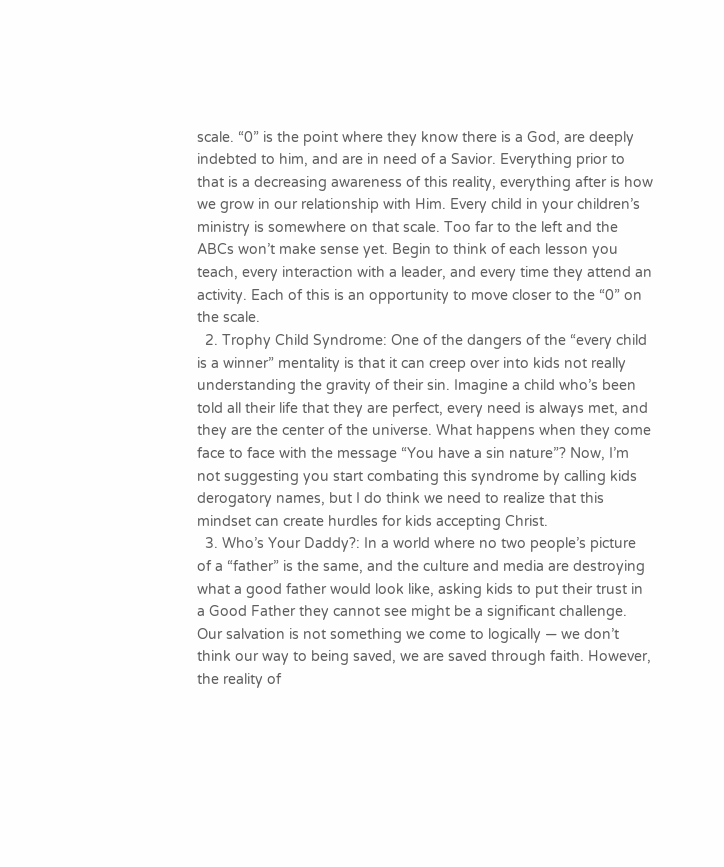scale. “0” is the point where they know there is a God, are deeply indebted to him, and are in need of a Savior. Everything prior to that is a decreasing awareness of this reality, everything after is how we grow in our relationship with Him. Every child in your children’s ministry is somewhere on that scale. Too far to the left and the ABCs won’t make sense yet. Begin to think of each lesson you teach, every interaction with a leader, and every time they attend an activity. Each of this is an opportunity to move closer to the “0” on the scale.
  2. Trophy Child Syndrome: One of the dangers of the “every child is a winner” mentality is that it can creep over into kids not really understanding the gravity of their sin. Imagine a child who’s been told all their life that they are perfect, every need is always met, and they are the center of the universe. What happens when they come face to face with the message “You have a sin nature”? Now, I’m not suggesting you start combating this syndrome by calling kids derogatory names, but I do think we need to realize that this mindset can create hurdles for kids accepting Christ.
  3. Who’s Your Daddy?: In a world where no two people’s picture of a “father” is the same, and the culture and media are destroying what a good father would look like, asking kids to put their trust in a Good Father they cannot see might be a significant challenge. Our salvation is not something we come to logically — we don’t think our way to being saved, we are saved through faith. However, the reality of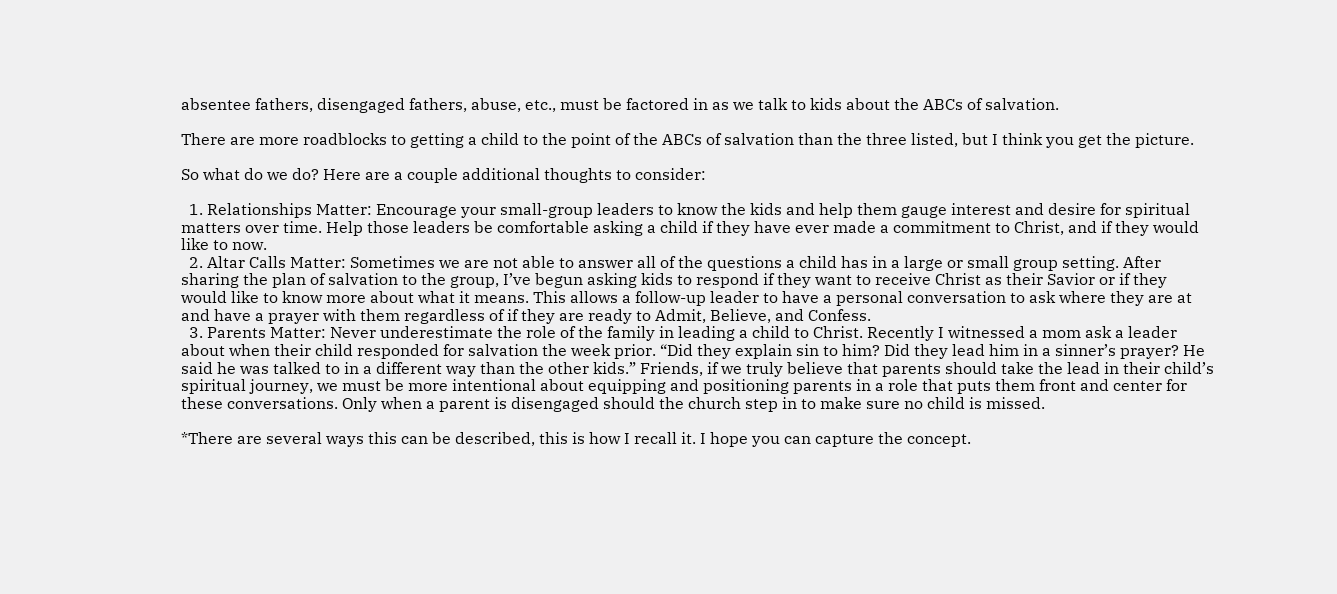absentee fathers, disengaged fathers, abuse, etc., must be factored in as we talk to kids about the ABCs of salvation.

There are more roadblocks to getting a child to the point of the ABCs of salvation than the three listed, but I think you get the picture.

So what do we do? Here are a couple additional thoughts to consider:

  1. Relationships Matter: Encourage your small-group leaders to know the kids and help them gauge interest and desire for spiritual matters over time. Help those leaders be comfortable asking a child if they have ever made a commitment to Christ, and if they would like to now.
  2. Altar Calls Matter: Sometimes we are not able to answer all of the questions a child has in a large or small group setting. After sharing the plan of salvation to the group, I’ve begun asking kids to respond if they want to receive Christ as their Savior or if they would like to know more about what it means. This allows a follow-up leader to have a personal conversation to ask where they are at and have a prayer with them regardless of if they are ready to Admit, Believe, and Confess.
  3. Parents Matter: Never underestimate the role of the family in leading a child to Christ. Recently I witnessed a mom ask a leader about when their child responded for salvation the week prior. “Did they explain sin to him? Did they lead him in a sinner’s prayer? He said he was talked to in a different way than the other kids.” Friends, if we truly believe that parents should take the lead in their child’s spiritual journey, we must be more intentional about equipping and positioning parents in a role that puts them front and center for these conversations. Only when a parent is disengaged should the church step in to make sure no child is missed.

*There are several ways this can be described, this is how I recall it. I hope you can capture the concept.